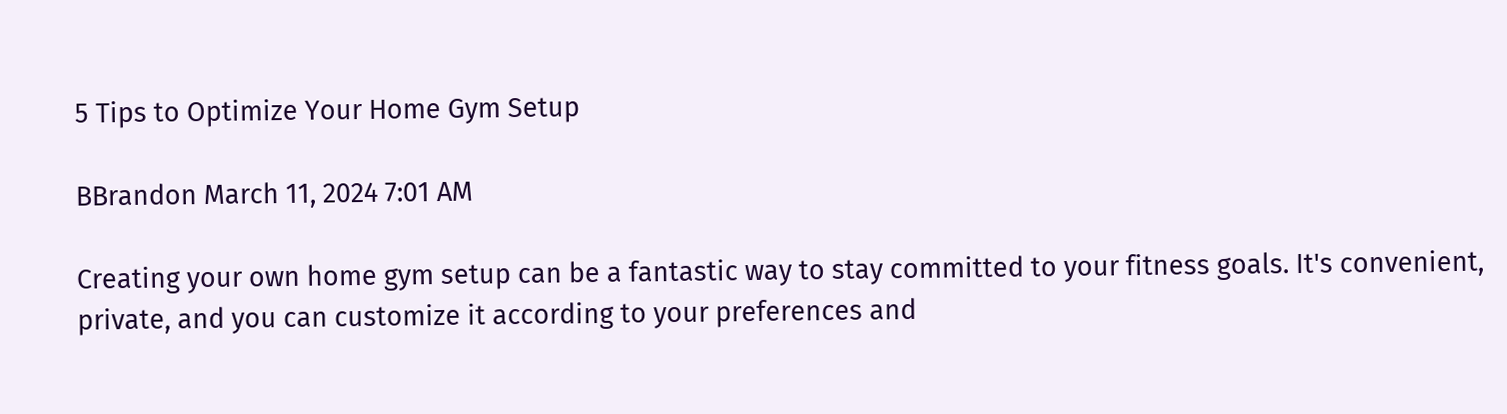5 Tips to Optimize Your Home Gym Setup

BBrandon March 11, 2024 7:01 AM

Creating your own home gym setup can be a fantastic way to stay committed to your fitness goals. It's convenient, private, and you can customize it according to your preferences and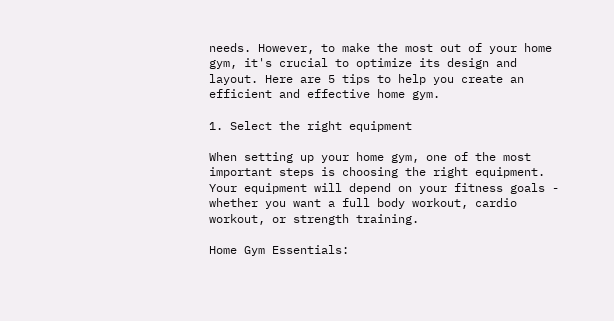needs. However, to make the most out of your home gym, it's crucial to optimize its design and layout. Here are 5 tips to help you create an efficient and effective home gym.

1. Select the right equipment

When setting up your home gym, one of the most important steps is choosing the right equipment. Your equipment will depend on your fitness goals - whether you want a full body workout, cardio workout, or strength training.

Home Gym Essentials: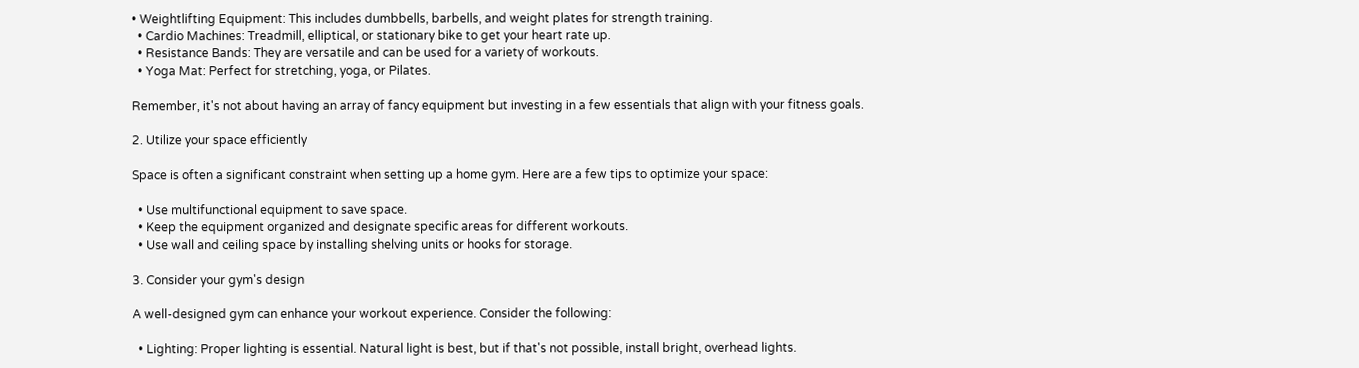• Weightlifting Equipment: This includes dumbbells, barbells, and weight plates for strength training.
  • Cardio Machines: Treadmill, elliptical, or stationary bike to get your heart rate up.
  • Resistance Bands: They are versatile and can be used for a variety of workouts.
  • Yoga Mat: Perfect for stretching, yoga, or Pilates.

Remember, it's not about having an array of fancy equipment but investing in a few essentials that align with your fitness goals.

2. Utilize your space efficiently

Space is often a significant constraint when setting up a home gym. Here are a few tips to optimize your space:

  • Use multifunctional equipment to save space.
  • Keep the equipment organized and designate specific areas for different workouts.
  • Use wall and ceiling space by installing shelving units or hooks for storage.

3. Consider your gym's design

A well-designed gym can enhance your workout experience. Consider the following:

  • Lighting: Proper lighting is essential. Natural light is best, but if that's not possible, install bright, overhead lights.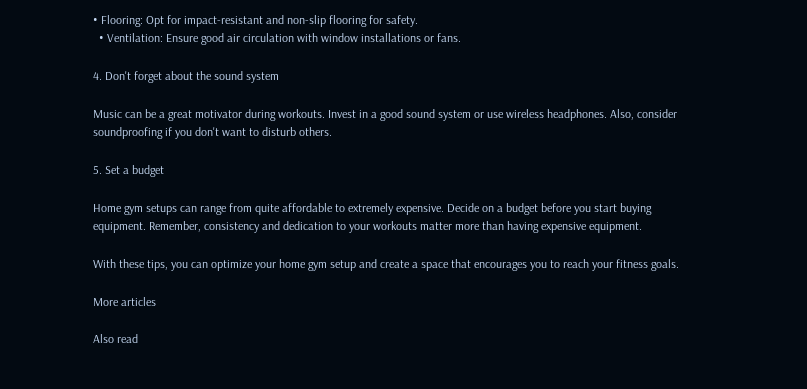• Flooring: Opt for impact-resistant and non-slip flooring for safety.
  • Ventilation: Ensure good air circulation with window installations or fans.

4. Don't forget about the sound system

Music can be a great motivator during workouts. Invest in a good sound system or use wireless headphones. Also, consider soundproofing if you don't want to disturb others.

5. Set a budget

Home gym setups can range from quite affordable to extremely expensive. Decide on a budget before you start buying equipment. Remember, consistency and dedication to your workouts matter more than having expensive equipment.

With these tips, you can optimize your home gym setup and create a space that encourages you to reach your fitness goals.

More articles

Also read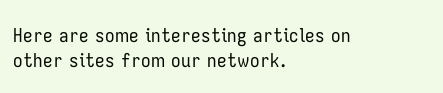Here are some interesting articles on other sites from our network.